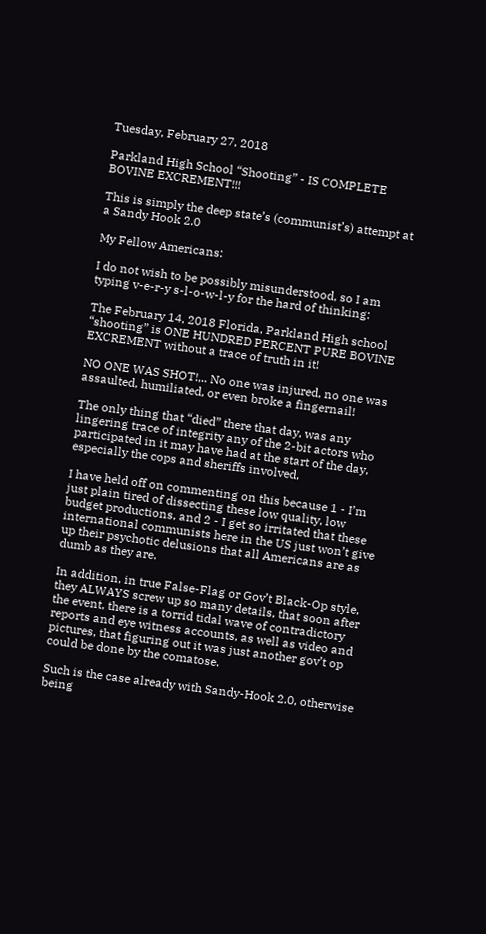Tuesday, February 27, 2018

Parkland High School “Shooting” - IS COMPLETE BOVINE EXCREMENT!!!

This is simply the deep state’s (communist’s) attempt at a Sandy Hook 2.0

My Fellow Americans:

I do not wish to be possibly misunderstood, so I am typing v-e-r-y s-l-o-w-l-y for the hard of thinking:

The February 14, 2018 Florida, Parkland High school “shooting” is ONE HUNDRED PERCENT PURE BOVINE EXCREMENT without a trace of truth in it!

NO ONE WAS SHOT!,.. No one was injured, no one was assaulted, humiliated, or even broke a fingernail!

The only thing that “died” there that day, was any lingering trace of integrity any of the 2-bit actors who participated in it may have had at the start of the day, especially the cops and sheriffs involved,

I have held off on commenting on this because 1 - I’m just plain tired of dissecting these low quality, low budget productions, and 2 - I get so irritated that these international communists here in the US just won’t give up their psychotic delusions that all Americans are as dumb as they are.

In addition, in true False-Flag or Gov’t Black-Op style, they ALWAYS screw up so many details, that soon after the event, there is a torrid tidal wave of contradictory reports and eye witness accounts, as well as video and pictures, that figuring out it was just another gov’t op could be done by the comatose.

Such is the case already with Sandy-Hook 2.0, otherwise being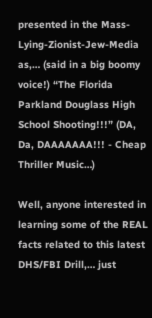presented in the Mass-Lying-Zionist-Jew-Media as,… (said in a big boomy voice!) “The Florida Parkland Douglass High School Shooting!!!” (DA, Da, DAAAAAAA!!! - Cheap Thriller Music…)

Well, anyone interested in learning some of the REAL facts related to this latest DHS/FBI Drill,… just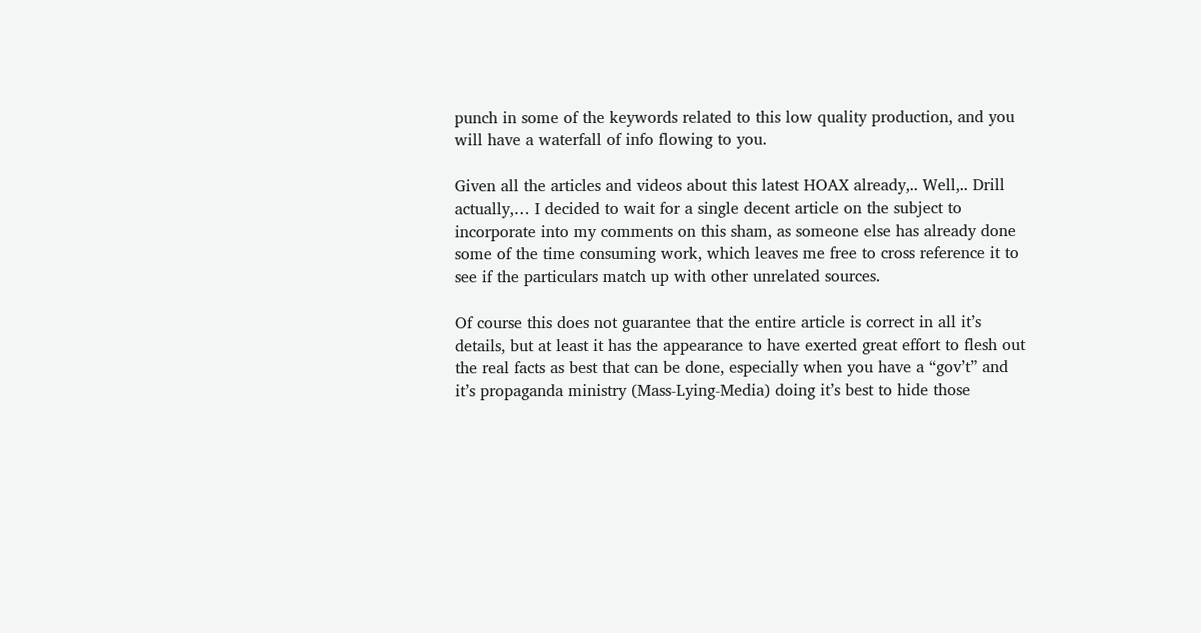punch in some of the keywords related to this low quality production, and you will have a waterfall of info flowing to you.

Given all the articles and videos about this latest HOAX already,.. Well,.. Drill actually,… I decided to wait for a single decent article on the subject to incorporate into my comments on this sham, as someone else has already done some of the time consuming work, which leaves me free to cross reference it to see if the particulars match up with other unrelated sources.

Of course this does not guarantee that the entire article is correct in all it’s details, but at least it has the appearance to have exerted great effort to flesh out the real facts as best that can be done, especially when you have a “gov’t” and it’s propaganda ministry (Mass-Lying-Media) doing it’s best to hide those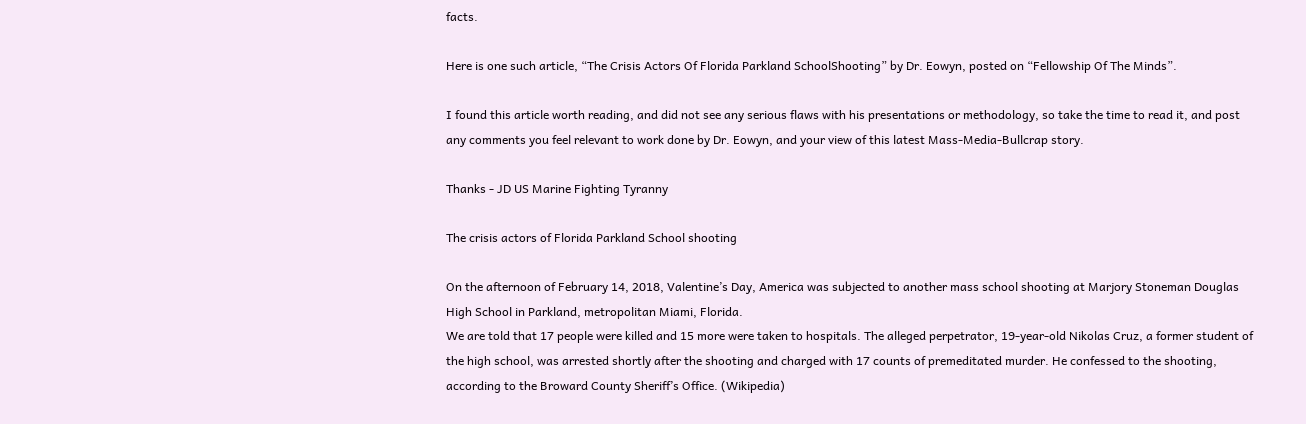facts.

Here is one such article, “The Crisis Actors Of Florida Parkland SchoolShooting” by Dr. Eowyn, posted on “Fellowship Of The Minds”.

I found this article worth reading, and did not see any serious flaws with his presentations or methodology, so take the time to read it, and post any comments you feel relevant to work done by Dr. Eowyn, and your view of this latest Mass-Media-Bullcrap story.

Thanks - JD US Marine Fighting Tyranny

The crisis actors of Florida Parkland School shooting

On the afternoon of February 14, 2018, Valentine’s Day, America was subjected to another mass school shooting at Marjory Stoneman Douglas High School in Parkland, metropolitan Miami, Florida.
We are told that 17 people were killed and 15 more were taken to hospitals. The alleged perpetrator, 19-year-old Nikolas Cruz, a former student of the high school, was arrested shortly after the shooting and charged with 17 counts of premeditated murder. He confessed to the shooting, according to the Broward County Sheriff’s Office. (Wikipedia)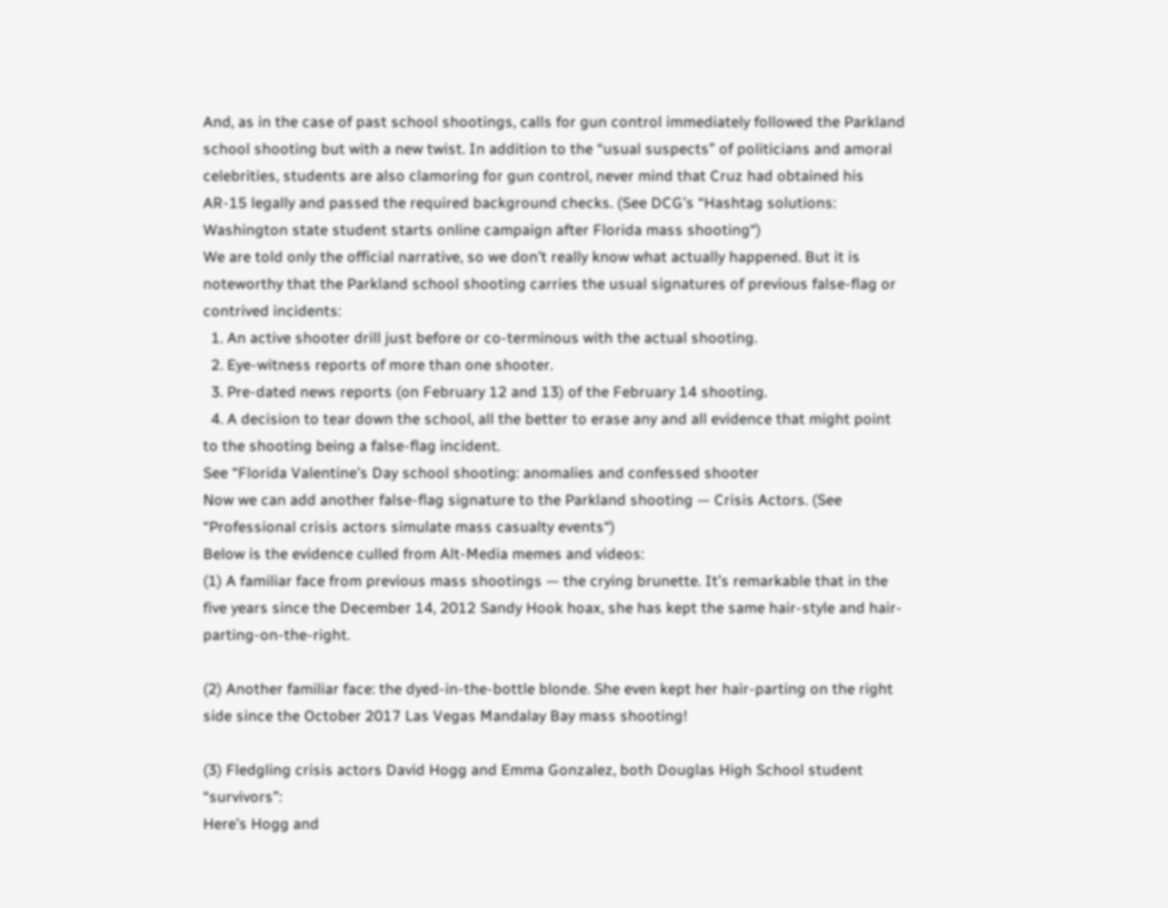And, as in the case of past school shootings, calls for gun control immediately followed the Parkland school shooting but with a new twist. In addition to the “usual suspects” of politicians and amoral celebrities, students are also clamoring for gun control, never mind that Cruz had obtained his AR-15 legally and passed the required background checks. (See DCG’s “Hashtag solutions: Washington state student starts online campaign after Florida mass shooting“)
We are told only the official narrative, so we don’t really know what actually happened. But it is noteworthy that the Parkland school shooting carries the usual signatures of previous false-flag or contrived incidents:
  1. An active shooter drill just before or co-terminous with the actual shooting.
  2. Eye-witness reports of more than one shooter.
  3. Pre-dated news reports (on February 12 and 13) of the February 14 shooting.
  4. A decision to tear down the school, all the better to erase any and all evidence that might point to the shooting being a false-flag incident.
See “Florida Valentine’s Day school shooting: anomalies and confessed shooter
Now we can add another false-flag signature to the Parkland shooting — Crisis Actors. (See “Professional crisis actors simulate mass casualty events“)
Below is the evidence culled from Alt-Media memes and videos:
(1) A familiar face from previous mass shootings — the crying brunette. It’s remarkable that in the five years since the December 14, 2012 Sandy Hook hoax, she has kept the same hair-style and hair-parting-on-the-right.

(2) Another familiar face: the dyed-in-the-bottle blonde. She even kept her hair-parting on the right side since the October 2017 Las Vegas Mandalay Bay mass shooting!

(3) Fledgling crisis actors David Hogg and Emma Gonzalez, both Douglas High School student “survivors”:
Here’s Hogg and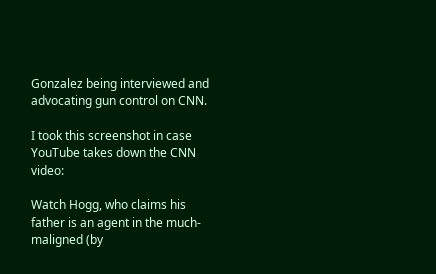Gonzalez being interviewed and advocating gun control on CNN.

I took this screenshot in case YouTube takes down the CNN video:

Watch Hogg, who claims his father is an agent in the much-maligned (by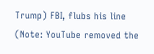Trump) FBI, flubs his line (Note: YouTube removed the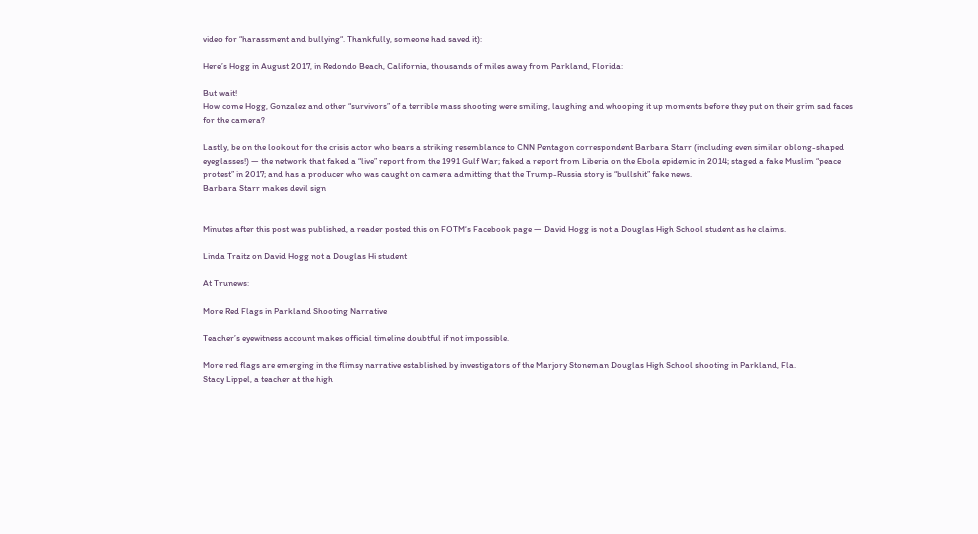video for “harassment and bullying“. Thankfully, someone had saved it):

Here’s Hogg in August 2017, in Redondo Beach, California, thousands of miles away from Parkland, Florida:

But wait!
How come Hogg, Gonzalez and other “survivors” of a terrible mass shooting were smiling, laughing and whooping it up moments before they put on their grim sad faces for the camera?

Lastly, be on the lookout for the crisis actor who bears a striking resemblance to CNN Pentagon correspondent Barbara Starr (including even similar oblong-shaped eyeglasses!) — the network that faked a “live” report from the 1991 Gulf War; faked a report from Liberia on the Ebola epidemic in 2014; staged a fake Muslim “peace protest” in 2017; and has a producer who was caught on camera admitting that the Trump-Russia story is “bullshit” fake news.
Barbara Starr makes devil sign


Minutes after this post was published, a reader posted this on FOTM‘s Facebook page — David Hogg is not a Douglas High School student as he claims.

Linda Traitz on David Hogg not a Douglas Hi student

At Trunews:

More Red Flags in Parkland Shooting Narrative

Teacher’s eyewitness account makes official timeline doubtful if not impossible.

More red flags are emerging in the flimsy narrative established by investigators of the Marjory Stoneman Douglas High School shooting in Parkland, Fla.
Stacy Lippel, a teacher at the high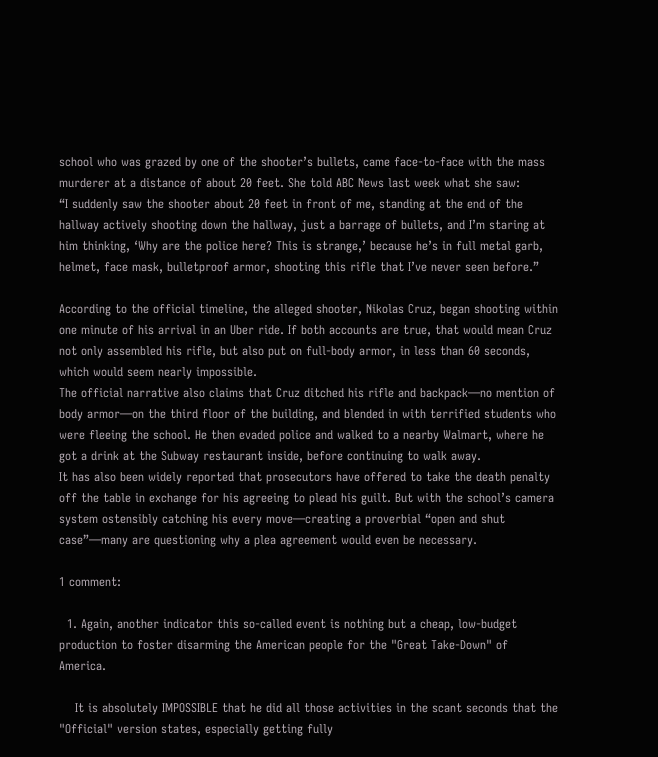school who was grazed by one of the shooter’s bullets, came face-to-face with the mass murderer at a distance of about 20 feet. She told ABC News last week what she saw:
“I suddenly saw the shooter about 20 feet in front of me, standing at the end of the hallway actively shooting down the hallway, just a barrage of bullets, and I’m staring at him thinking, ‘Why are the police here? This is strange,’ because he’s in full metal garb, helmet, face mask, bulletproof armor, shooting this rifle that I’ve never seen before.”

According to the official timeline, the alleged shooter, Nikolas Cruz, began shooting within one minute of his arrival in an Uber ride. If both accounts are true, that would mean Cruz not only assembled his rifle, but also put on full-body armor, in less than 60 seconds, which would seem nearly impossible.
The official narrative also claims that Cruz ditched his rifle and backpack—no mention of body armor—on the third floor of the building, and blended in with terrified students who were fleeing the school. He then evaded police and walked to a nearby Walmart, where he got a drink at the Subway restaurant inside, before continuing to walk away.
It has also been widely reported that prosecutors have offered to take the death penalty off the table in exchange for his agreeing to plead his guilt. But with the school’s camera system ostensibly catching his every move—creating a proverbial “open and shut case”—many are questioning why a plea agreement would even be necessary.

1 comment:

  1. Again, another indicator this so-called event is nothing but a cheap, low-budget production to foster disarming the American people for the "Great Take-Down" of America.

    It is absolutely IMPOSSIBLE that he did all those activities in the scant seconds that the "Official" version states, especially getting fully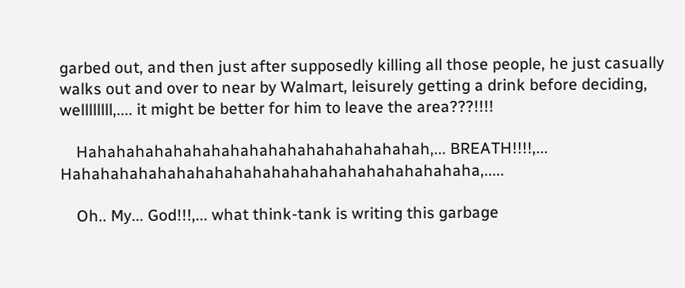garbed out, and then just after supposedly killing all those people, he just casually walks out and over to near by Walmart, leisurely getting a drink before deciding, wellllllll,.... it might be better for him to leave the area???!!!!

    Hahahahahahahahahahahahahahahahahahah,... BREATH!!!!,... Hahahahahahahahahahahahahahahahahahahahahaha,.....

    Oh.. My... God!!!,... what think-tank is writing this garbage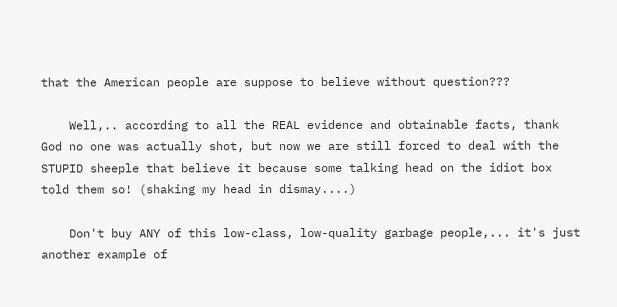that the American people are suppose to believe without question???

    Well,.. according to all the REAL evidence and obtainable facts, thank God no one was actually shot, but now we are still forced to deal with the STUPID sheeple that believe it because some talking head on the idiot box told them so! (shaking my head in dismay....)

    Don't buy ANY of this low-class, low-quality garbage people,... it's just another example of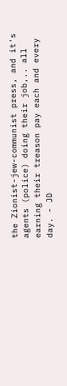the Zionist-jew-communist press, and it's agents (police) doing their job,.. all earning their treason pay each and every day. - JD